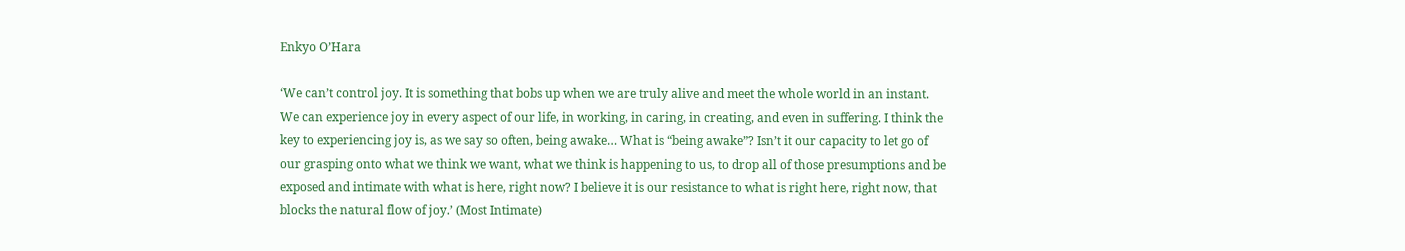Enkyo O’Hara

‘We can’t control joy. It is something that bobs up when we are truly alive and meet the whole world in an instant. We can experience joy in every aspect of our life, in working, in caring, in creating, and even in suffering. I think the key to experiencing joy is, as we say so often, being awake… What is “being awake”? Isn’t it our capacity to let go of our grasping onto what we think we want, what we think is happening to us, to drop all of those presumptions and be exposed and intimate with what is here, right now? I believe it is our resistance to what is right here, right now, that blocks the natural flow of joy.’ (Most Intimate)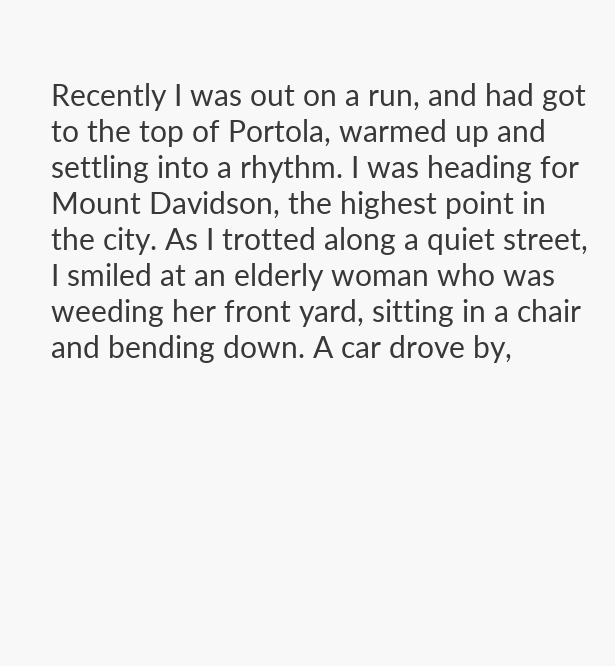Recently I was out on a run, and had got to the top of Portola, warmed up and settling into a rhythm. I was heading for Mount Davidson, the highest point in the city. As I trotted along a quiet street, I smiled at an elderly woman who was weeding her front yard, sitting in a chair and bending down. A car drove by,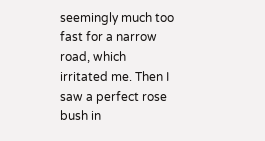seemingly much too fast for a narrow road, which irritated me. Then I saw a perfect rose bush in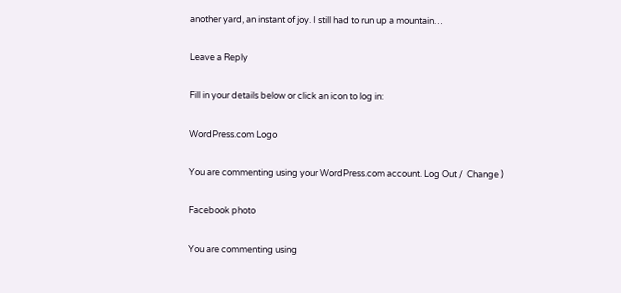another yard, an instant of joy. I still had to run up a mountain…

Leave a Reply

Fill in your details below or click an icon to log in:

WordPress.com Logo

You are commenting using your WordPress.com account. Log Out /  Change )

Facebook photo

You are commenting using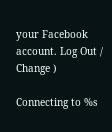your Facebook account. Log Out /  Change )

Connecting to %s